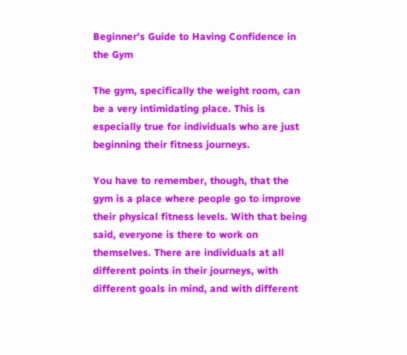Beginner's Guide to Having Confidence in the Gym

The gym, specifically the weight room, can be a very intimidating place. This is especially true for individuals who are just beginning their fitness journeys.

You have to remember, though, that the gym is a place where people go to improve their physical fitness levels. With that being said, everyone is there to work on themselves. There are individuals at all different points in their journeys, with different goals in mind, and with different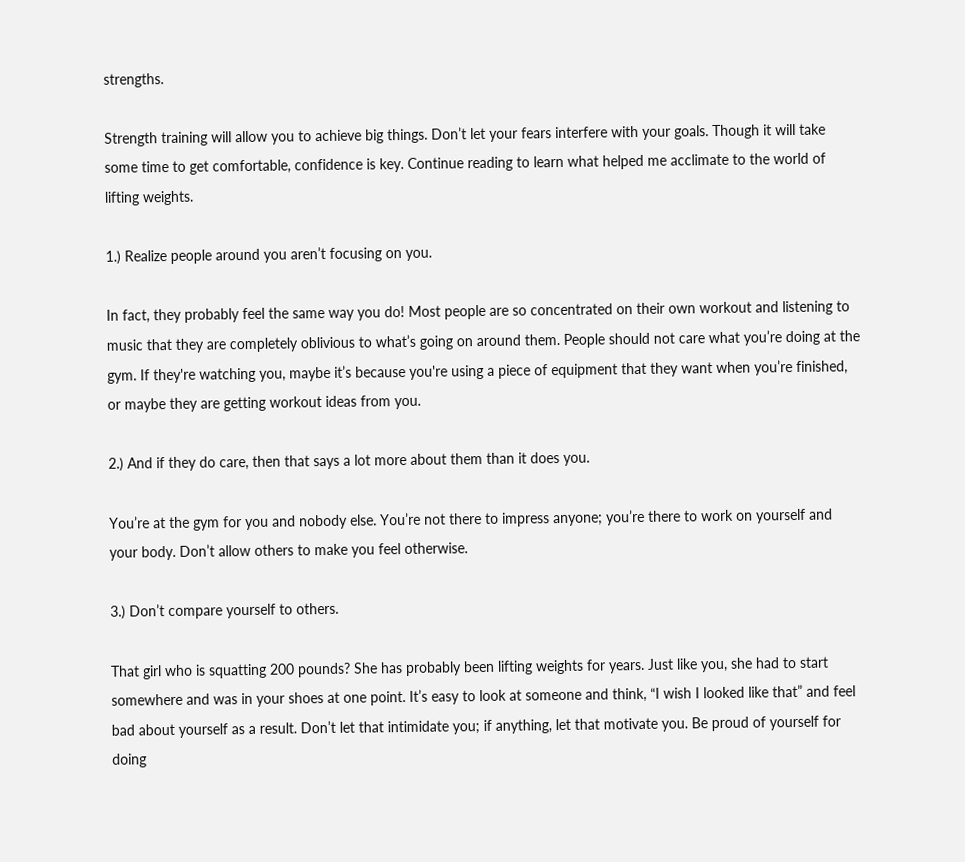strengths.

Strength training will allow you to achieve big things. Don’t let your fears interfere with your goals. Though it will take some time to get comfortable, confidence is key. Continue reading to learn what helped me acclimate to the world of lifting weights.

1.) Realize people around you aren’t focusing on you.

In fact, they probably feel the same way you do! Most people are so concentrated on their own workout and listening to music that they are completely oblivious to what’s going on around them. People should not care what you’re doing at the gym. If they're watching you, maybe it’s because you're using a piece of equipment that they want when you’re finished, or maybe they are getting workout ideas from you.

2.) And if they do care, then that says a lot more about them than it does you.

You’re at the gym for you and nobody else. You’re not there to impress anyone; you’re there to work on yourself and your body. Don’t allow others to make you feel otherwise.

3.) Don’t compare yourself to others.

That girl who is squatting 200 pounds? She has probably been lifting weights for years. Just like you, she had to start somewhere and was in your shoes at one point. It’s easy to look at someone and think, “I wish I looked like that” and feel bad about yourself as a result. Don’t let that intimidate you; if anything, let that motivate you. Be proud of yourself for doing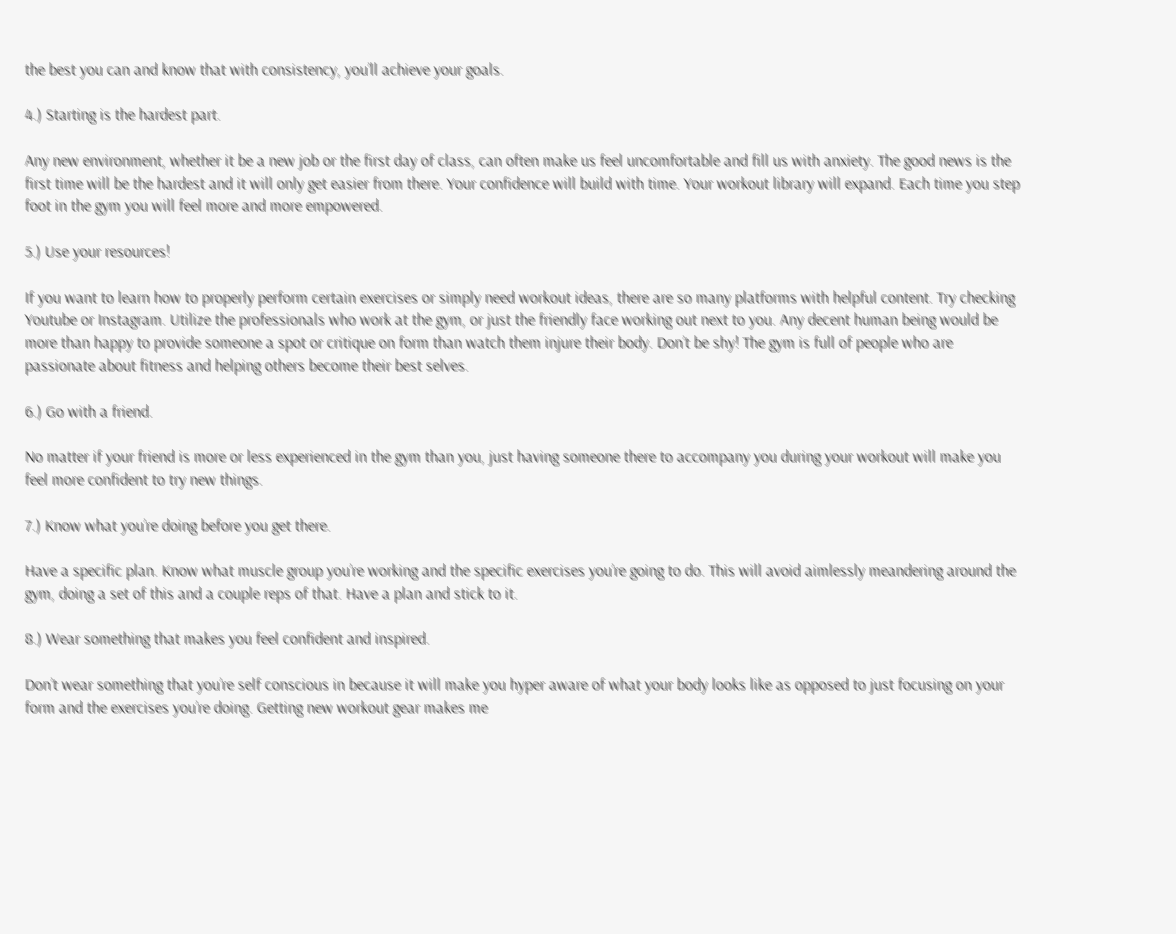the best you can and know that with consistency, you’ll achieve your goals.

4.) Starting is the hardest part.

Any new environment, whether it be a new job or the first day of class, can often make us feel uncomfortable and fill us with anxiety. The good news is the first time will be the hardest and it will only get easier from there. Your confidence will build with time. Your workout library will expand. Each time you step foot in the gym you will feel more and more empowered.

5.) Use your resources!

If you want to learn how to properly perform certain exercises or simply need workout ideas, there are so many platforms with helpful content. Try checking Youtube or Instagram. Utilize the professionals who work at the gym, or just the friendly face working out next to you. Any decent human being would be more than happy to provide someone a spot or critique on form than watch them injure their body. Don’t be shy! The gym is full of people who are passionate about fitness and helping others become their best selves.

6.) Go with a friend.

No matter if your friend is more or less experienced in the gym than you, just having someone there to accompany you during your workout will make you feel more confident to try new things.

7.) Know what you’re doing before you get there.

Have a specific plan. Know what muscle group you’re working and the specific exercises you’re going to do. This will avoid aimlessly meandering around the gym, doing a set of this and a couple reps of that. Have a plan and stick to it.

8.) Wear something that makes you feel confident and inspired.

Don’t wear something that you’re self conscious in because it will make you hyper aware of what your body looks like as opposed to just focusing on your form and the exercises you’re doing. Getting new workout gear makes me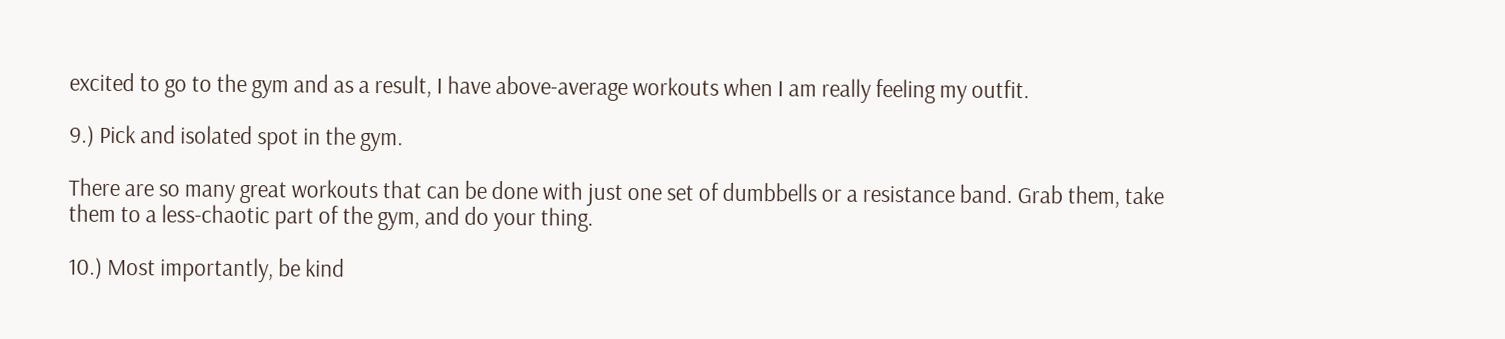excited to go to the gym and as a result, I have above-average workouts when I am really feeling my outfit.

9.) Pick and isolated spot in the gym.

There are so many great workouts that can be done with just one set of dumbbells or a resistance band. Grab them, take them to a less-chaotic part of the gym, and do your thing.

10.) Most importantly, be kind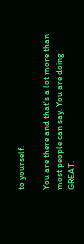to yourself.

You are there and that's a lot more than most people can say. You are doing GREAT.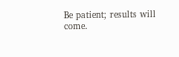Be patient; results will come.